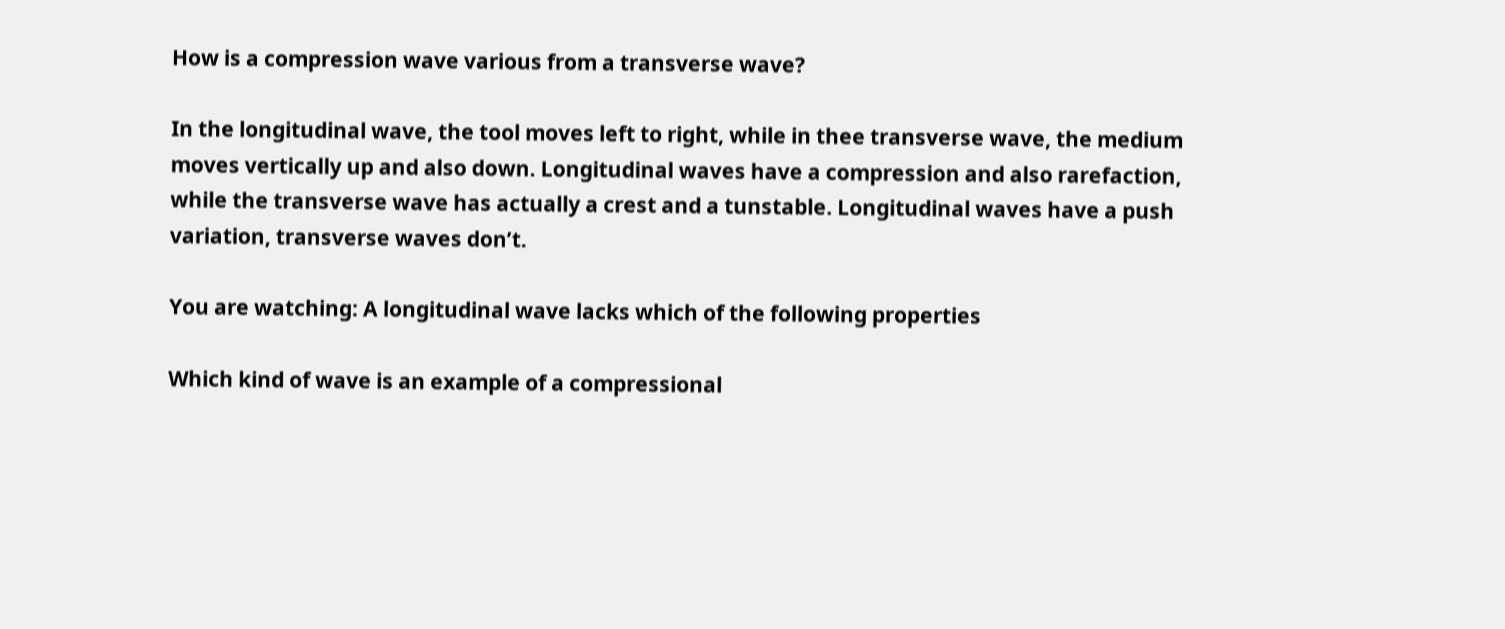How is a compression wave various from a transverse wave?

In the longitudinal wave, the tool moves left to right, while in thee transverse wave, the medium moves vertically up and also down. Longitudinal waves have a compression and also rarefaction, while the transverse wave has actually a crest and a tunstable. Longitudinal waves have a push variation, transverse waves don’t.

You are watching: A longitudinal wave lacks which of the following properties

Which kind of wave is an example of a compressional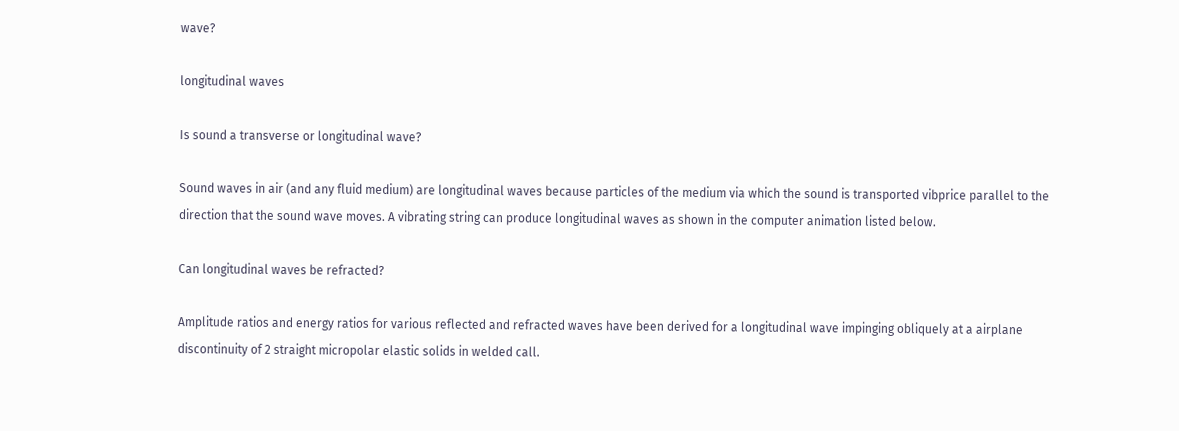wave?

longitudinal waves

Is sound a transverse or longitudinal wave?

Sound waves in air (and any fluid medium) are longitudinal waves because particles of the medium via which the sound is transported vibprice parallel to the direction that the sound wave moves. A vibrating string can produce longitudinal waves as shown in the computer animation listed below.

Can longitudinal waves be refracted?

Amplitude ratios and energy ratios for various reflected and refracted waves have been derived for a longitudinal wave impinging obliquely at a airplane discontinuity of 2 straight micropolar elastic solids in welded call.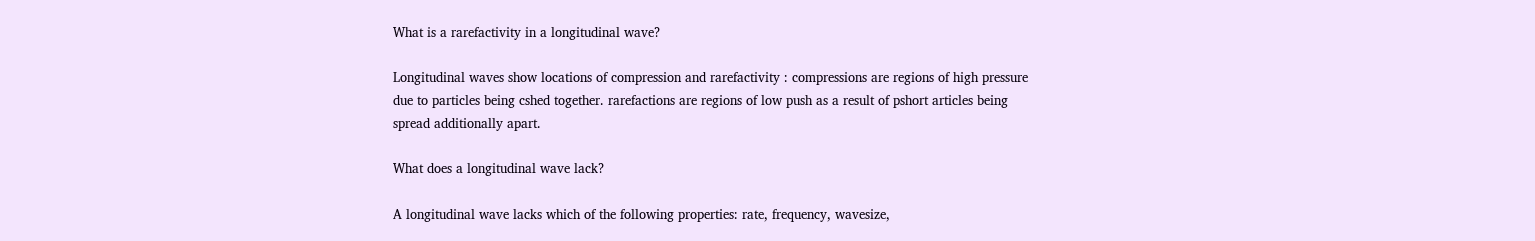What is a rarefactivity in a longitudinal wave?

Longitudinal waves show locations of compression and rarefactivity : compressions are regions of high pressure due to particles being cshed together. rarefactions are regions of low push as a result of pshort articles being spread additionally apart.

What does a longitudinal wave lack?

A longitudinal wave lacks which of the following properties: rate, frequency, wavesize,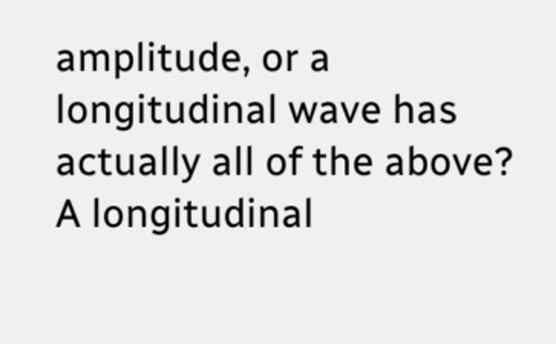amplitude, or a longitudinal wave has actually all of the above? A longitudinal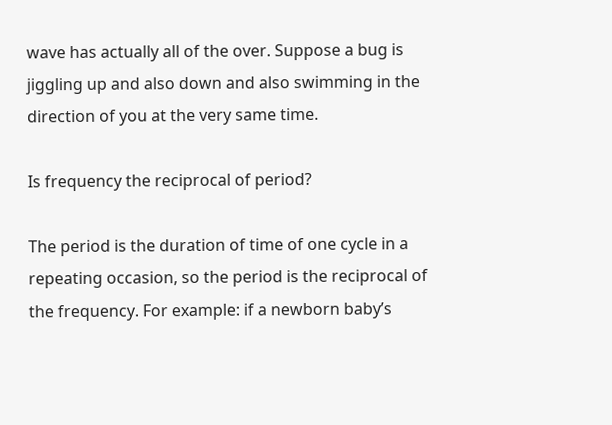wave has actually all of the over. Suppose a bug is jiggling up and also down and also swimming in the direction of you at the very same time.

Is frequency the reciprocal of period?

The period is the duration of time of one cycle in a repeating occasion, so the period is the reciprocal of the frequency. For example: if a newborn baby’s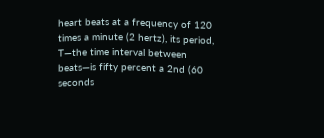heart beats at a frequency of 120 times a minute (2 hertz), its period, T—the time interval between beats—is fifty percent a 2nd (60 seconds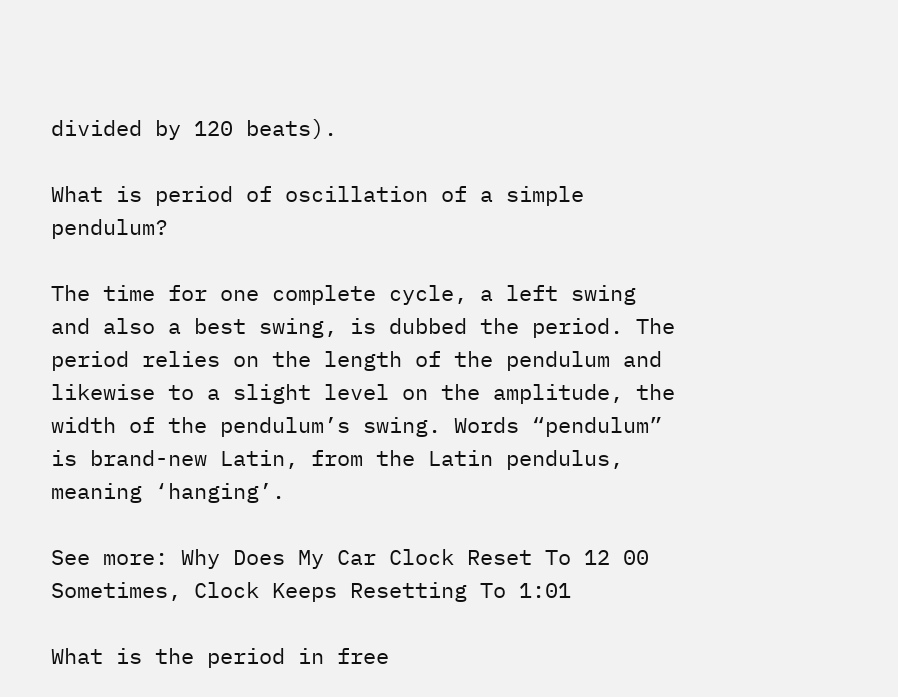divided by 120 beats).

What is period of oscillation of a simple pendulum?

The time for one complete cycle, a left swing and also a best swing, is dubbed the period. The period relies on the length of the pendulum and likewise to a slight level on the amplitude, the width of the pendulum’s swing. Words “pendulum” is brand-new Latin, from the Latin pendulus, meaning ‘hanging’.

See more: Why Does My Car Clock Reset To 12 00 Sometimes, Clock Keeps Resetting To 1:01

What is the period in free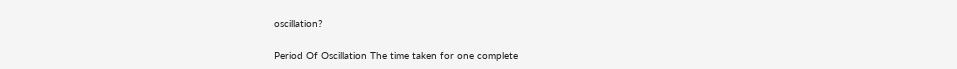oscillation?

Period Of Oscillation The time taken for one complete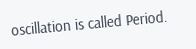oscillation is called Period.